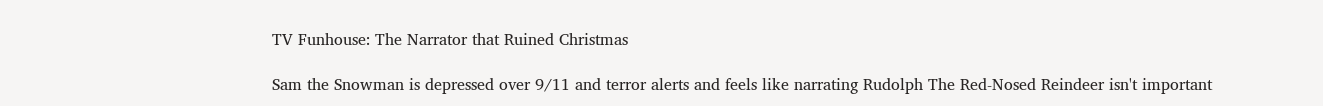TV Funhouse: The Narrator that Ruined Christmas

Sam the Snowman is depressed over 9/11 and terror alerts and feels like narrating Rudolph The Red-Nosed Reindeer isn't important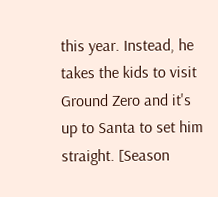this year. Instead, he takes the kids to visit Ground Zero and it's up to Santa to set him straight. [Season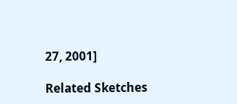27, 2001]

Related Sketches